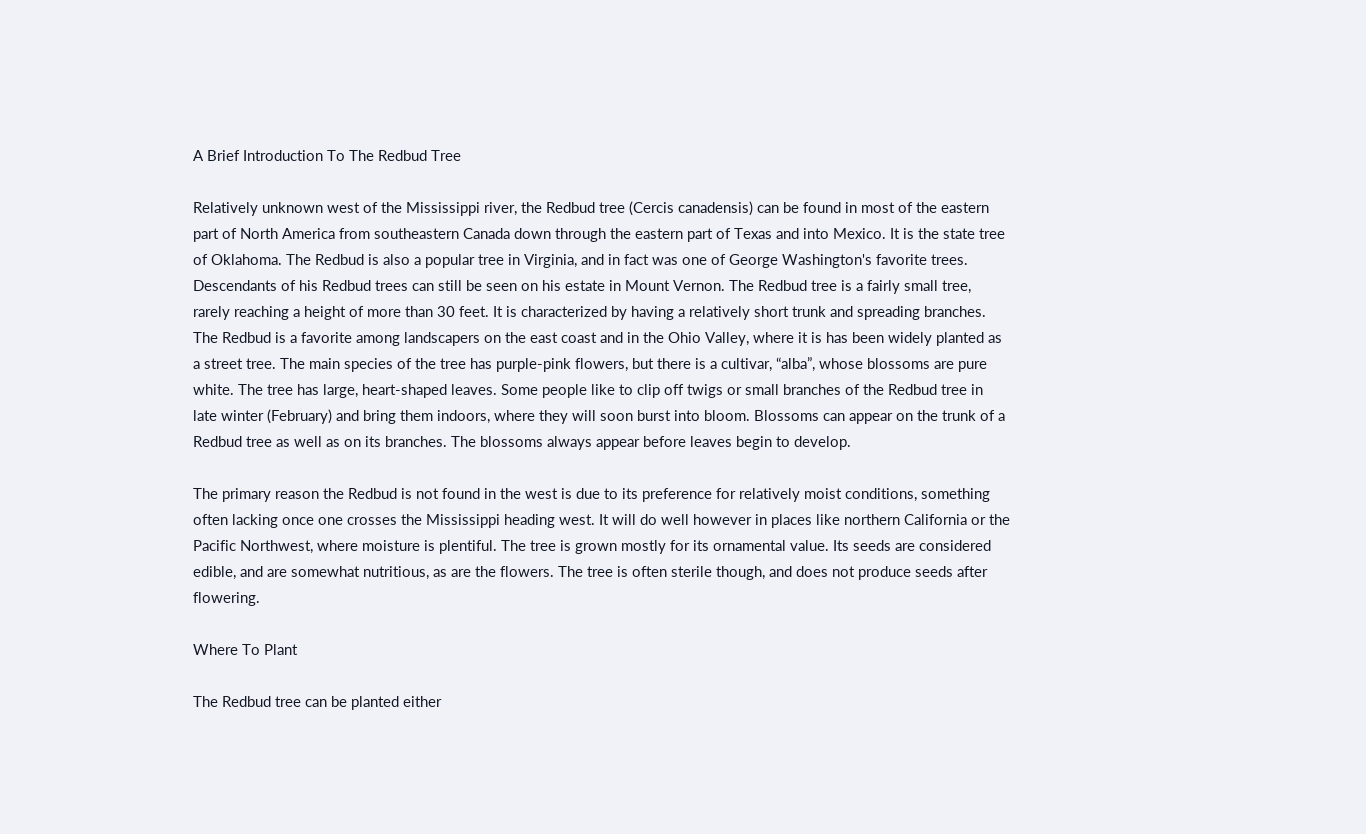A Brief Introduction To The Redbud Tree

Relatively unknown west of the Mississippi river, the Redbud tree (Cercis canadensis) can be found in most of the eastern part of North America from southeastern Canada down through the eastern part of Texas and into Mexico. It is the state tree of Oklahoma. The Redbud is also a popular tree in Virginia, and in fact was one of George Washington's favorite trees. Descendants of his Redbud trees can still be seen on his estate in Mount Vernon. The Redbud tree is a fairly small tree, rarely reaching a height of more than 30 feet. It is characterized by having a relatively short trunk and spreading branches. The Redbud is a favorite among landscapers on the east coast and in the Ohio Valley, where it is has been widely planted as a street tree. The main species of the tree has purple-pink flowers, but there is a cultivar, “alba”, whose blossoms are pure white. The tree has large, heart-shaped leaves. Some people like to clip off twigs or small branches of the Redbud tree in late winter (February) and bring them indoors, where they will soon burst into bloom. Blossoms can appear on the trunk of a Redbud tree as well as on its branches. The blossoms always appear before leaves begin to develop.

The primary reason the Redbud is not found in the west is due to its preference for relatively moist conditions, something often lacking once one crosses the Mississippi heading west. It will do well however in places like northern California or the Pacific Northwest, where moisture is plentiful. The tree is grown mostly for its ornamental value. Its seeds are considered edible, and are somewhat nutritious, as are the flowers. The tree is often sterile though, and does not produce seeds after flowering.

Where To Plant

The Redbud tree can be planted either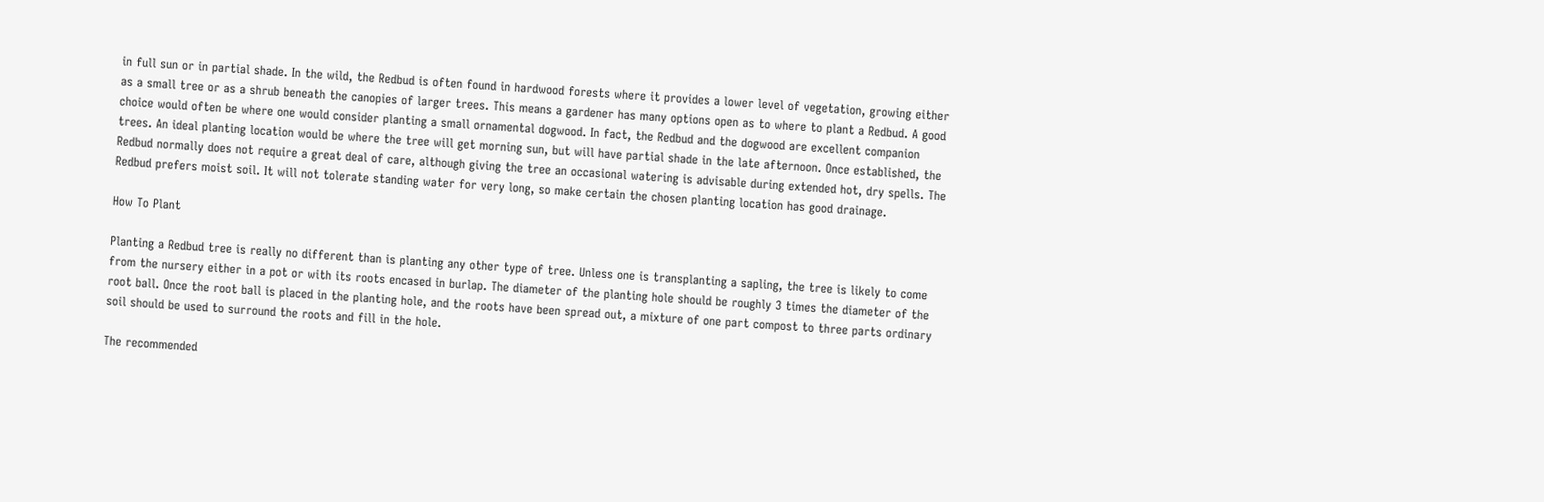in full sun or in partial shade. In the wild, the Redbud is often found in hardwood forests where it provides a lower level of vegetation, growing either as a small tree or as a shrub beneath the canopies of larger trees. This means a gardener has many options open as to where to plant a Redbud. A good choice would often be where one would consider planting a small ornamental dogwood. In fact, the Redbud and the dogwood are excellent companion trees. An ideal planting location would be where the tree will get morning sun, but will have partial shade in the late afternoon. Once established, the Redbud normally does not require a great deal of care, although giving the tree an occasional watering is advisable during extended hot, dry spells. The Redbud prefers moist soil. It will not tolerate standing water for very long, so make certain the chosen planting location has good drainage.

How To Plant

Planting a Redbud tree is really no different than is planting any other type of tree. Unless one is transplanting a sapling, the tree is likely to come from the nursery either in a pot or with its roots encased in burlap. The diameter of the planting hole should be roughly 3 times the diameter of the root ball. Once the root ball is placed in the planting hole, and the roots have been spread out, a mixture of one part compost to three parts ordinary soil should be used to surround the roots and fill in the hole.

The recommended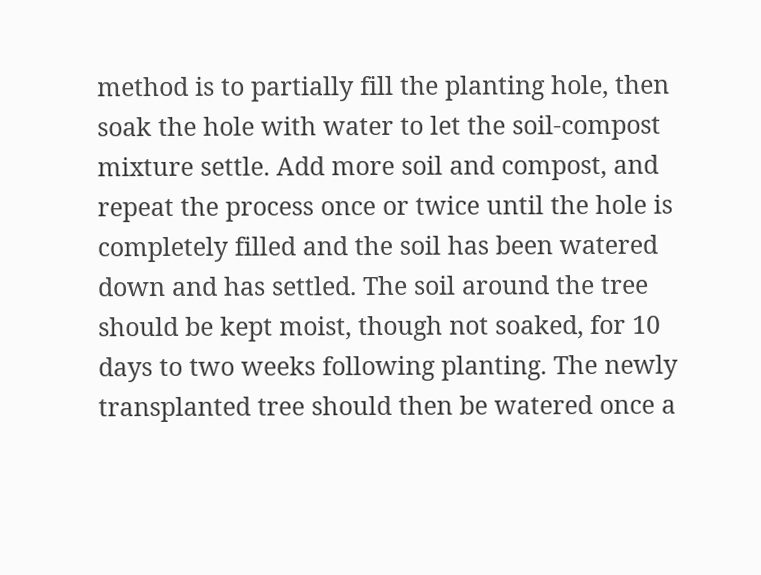method is to partially fill the planting hole, then soak the hole with water to let the soil-compost mixture settle. Add more soil and compost, and repeat the process once or twice until the hole is completely filled and the soil has been watered down and has settled. The soil around the tree should be kept moist, though not soaked, for 10 days to two weeks following planting. The newly transplanted tree should then be watered once a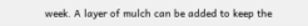week. A layer of mulch can be added to keep the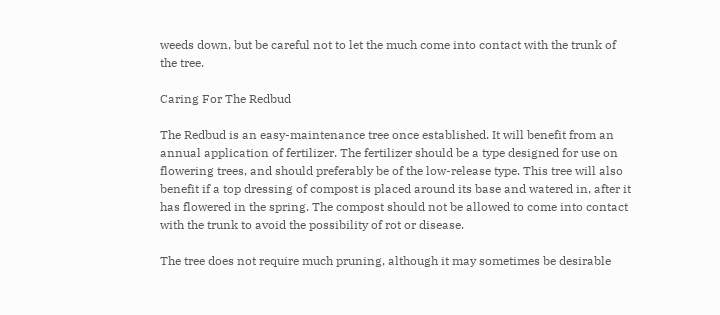weeds down, but be careful not to let the much come into contact with the trunk of the tree.

Caring For The Redbud

The Redbud is an easy-maintenance tree once established. It will benefit from an annual application of fertilizer. The fertilizer should be a type designed for use on flowering trees, and should preferably be of the low-release type. This tree will also benefit if a top dressing of compost is placed around its base and watered in, after it has flowered in the spring. The compost should not be allowed to come into contact with the trunk to avoid the possibility of rot or disease.

The tree does not require much pruning, although it may sometimes be desirable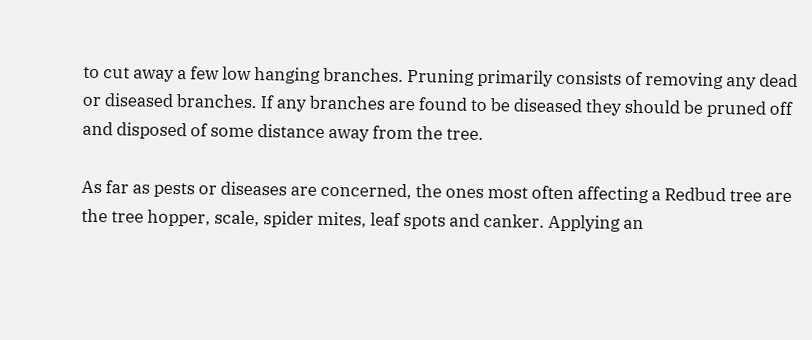to cut away a few low hanging branches. Pruning primarily consists of removing any dead or diseased branches. If any branches are found to be diseased they should be pruned off and disposed of some distance away from the tree.

As far as pests or diseases are concerned, the ones most often affecting a Redbud tree are the tree hopper, scale, spider mites, leaf spots and canker. Applying an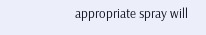appropriate spray will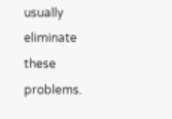usually eliminate these problems.